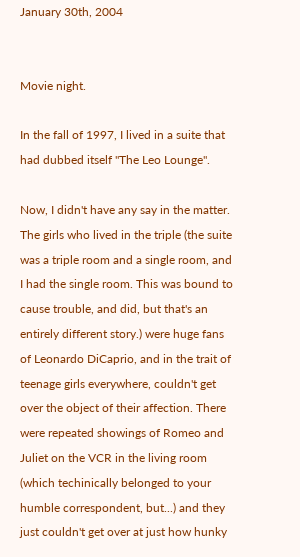January 30th, 2004


Movie night.

In the fall of 1997, I lived in a suite that had dubbed itself "The Leo Lounge".

Now, I didn't have any say in the matter. The girls who lived in the triple (the suite was a triple room and a single room, and I had the single room. This was bound to cause trouble, and did, but that's an entirely different story.) were huge fans of Leonardo DiCaprio, and in the trait of teenage girls everywhere, couldn't get over the object of their affection. There were repeated showings of Romeo and Juliet on the VCR in the living room (which techinically belonged to your humble correspondent, but...) and they just couldn't get over at just how hunky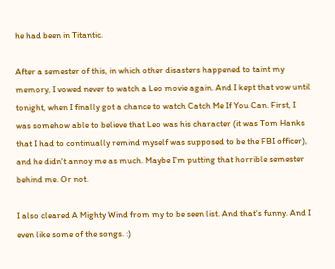he had been in Titantic.

After a semester of this, in which other disasters happened to taint my memory, I vowed never to watch a Leo movie again. And I kept that vow until tonight, when I finally got a chance to watch Catch Me If You Can. First, I was somehow able to believe that Leo was his character (it was Tom Hanks that I had to continually remind myself was supposed to be the FBI officer), and he didn't annoy me as much. Maybe I'm putting that horrible semester behind me. Or not.

I also cleared A Mighty Wind from my to be seen list. And that's funny. And I even like some of the songs. :)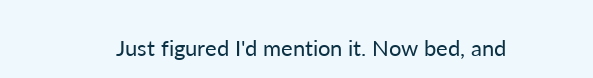Just figured I'd mention it. Now bed, and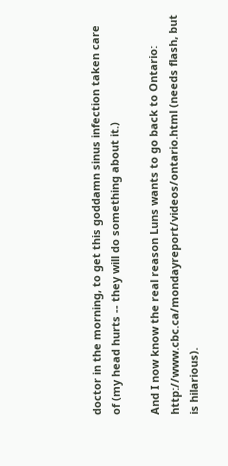doctor in the morning, to get this goddamn sinus infection taken care of (my head hurts -- they will do something about it.)

And I now know the real reason Luns wants to go back to Ontario: http://www.cbc.ca/mondayreport/videos/ontario.html (needs flash, but is hilarious).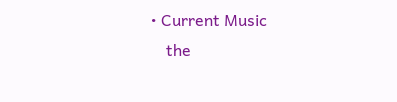• Current Music
    the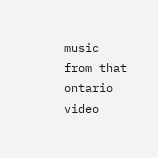music from that ontario video